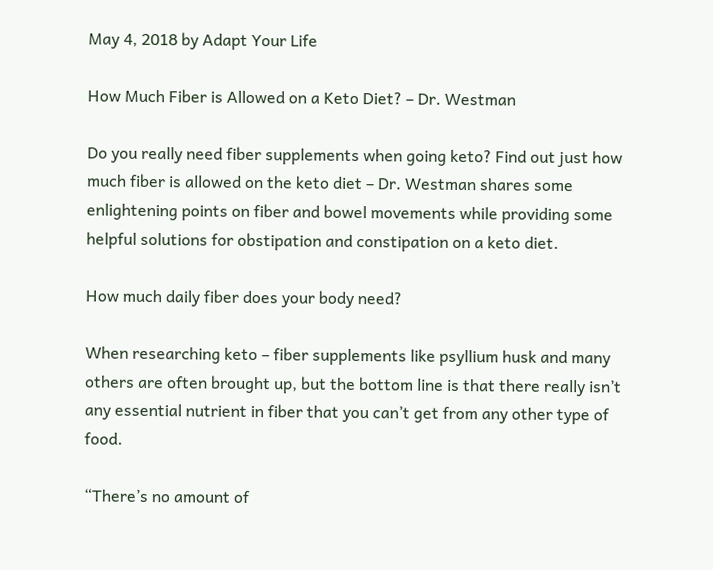May 4, 2018 by Adapt Your Life

How Much Fiber is Allowed on a Keto Diet? – Dr. Westman

Do you really need fiber supplements when going keto? Find out just how much fiber is allowed on the keto diet – Dr. Westman shares some enlightening points on fiber and bowel movements while providing some helpful solutions for obstipation and constipation on a keto diet.

How much daily fiber does your body need?

When researching keto – fiber supplements like psyllium husk and many others are often brought up, but the bottom line is that there really isn’t any essential nutrient in fiber that you can’t get from any other type of food.

“There’s no amount of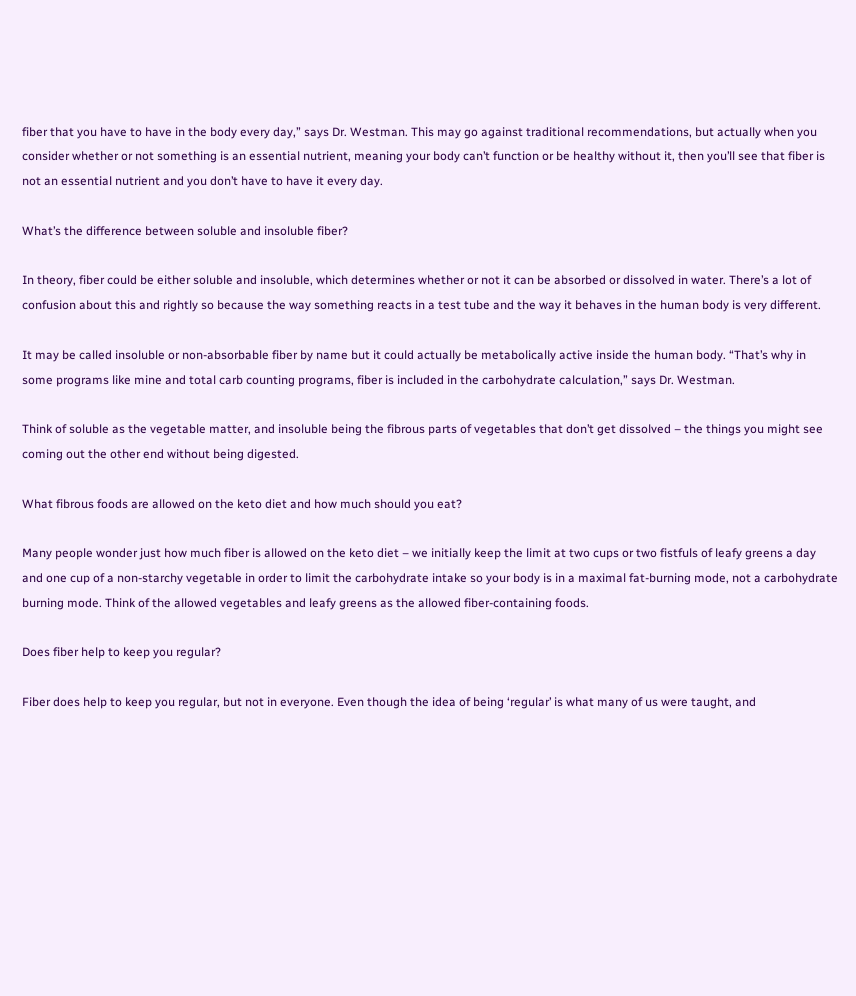fiber that you have to have in the body every day,” says Dr. Westman. This may go against traditional recommendations, but actually when you consider whether or not something is an essential nutrient, meaning your body can’t function or be healthy without it, then you’ll see that fiber is not an essential nutrient and you don’t have to have it every day.

What’s the difference between soluble and insoluble fiber?

In theory, fiber could be either soluble and insoluble, which determines whether or not it can be absorbed or dissolved in water. There’s a lot of confusion about this and rightly so because the way something reacts in a test tube and the way it behaves in the human body is very different.

It may be called insoluble or non-absorbable fiber by name but it could actually be metabolically active inside the human body. “That’s why in some programs like mine and total carb counting programs, fiber is included in the carbohydrate calculation,” says Dr. Westman.

Think of soluble as the vegetable matter, and insoluble being the fibrous parts of vegetables that don’t get dissolved – the things you might see coming out the other end without being digested.

What fibrous foods are allowed on the keto diet and how much should you eat?

Many people wonder just how much fiber is allowed on the keto diet – we initially keep the limit at two cups or two fistfuls of leafy greens a day and one cup of a non-starchy vegetable in order to limit the carbohydrate intake so your body is in a maximal fat-burning mode, not a carbohydrate burning mode. Think of the allowed vegetables and leafy greens as the allowed fiber-containing foods.

Does fiber help to keep you regular?

Fiber does help to keep you regular, but not in everyone. Even though the idea of being ‘regular’ is what many of us were taught, and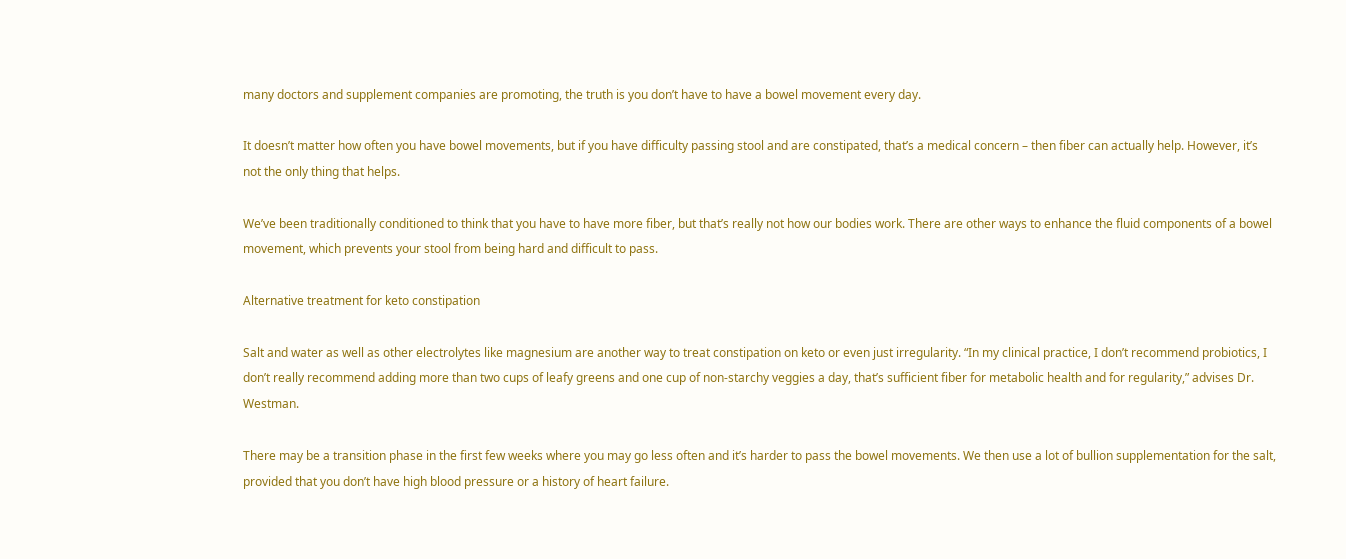many doctors and supplement companies are promoting, the truth is you don’t have to have a bowel movement every day.

It doesn’t matter how often you have bowel movements, but if you have difficulty passing stool and are constipated, that’s a medical concern – then fiber can actually help. However, it’s not the only thing that helps.

We’ve been traditionally conditioned to think that you have to have more fiber, but that’s really not how our bodies work. There are other ways to enhance the fluid components of a bowel movement, which prevents your stool from being hard and difficult to pass.

Alternative treatment for keto constipation

Salt and water as well as other electrolytes like magnesium are another way to treat constipation on keto or even just irregularity. “In my clinical practice, I don’t recommend probiotics, I don’t really recommend adding more than two cups of leafy greens and one cup of non-starchy veggies a day, that’s sufficient fiber for metabolic health and for regularity,” advises Dr. Westman.

There may be a transition phase in the first few weeks where you may go less often and it’s harder to pass the bowel movements. We then use a lot of bullion supplementation for the salt, provided that you don’t have high blood pressure or a history of heart failure.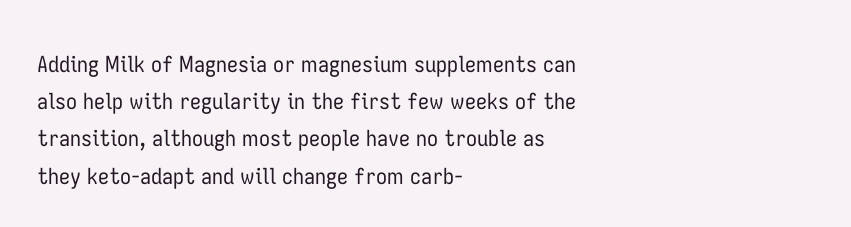Adding Milk of Magnesia or magnesium supplements can also help with regularity in the first few weeks of the transition, although most people have no trouble as they keto-adapt and will change from carb-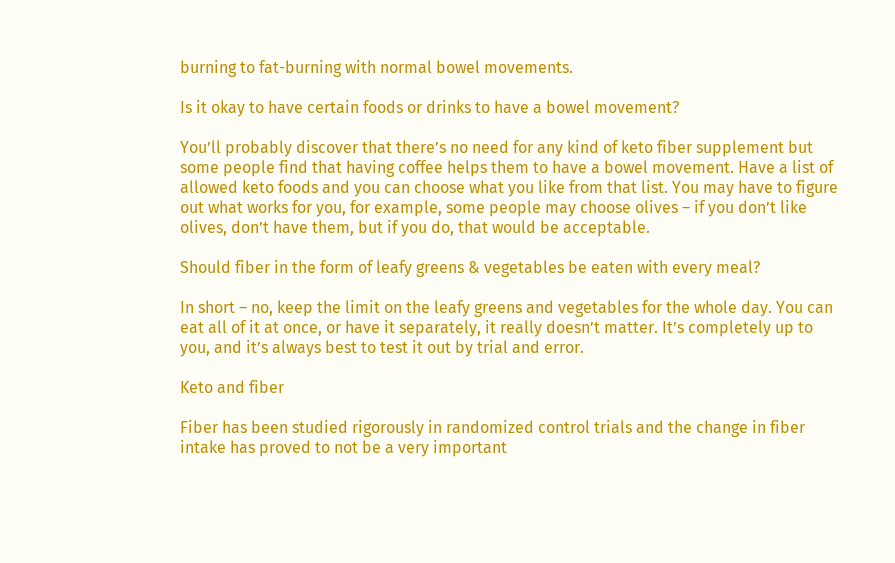burning to fat-burning with normal bowel movements.

Is it okay to have certain foods or drinks to have a bowel movement?

You’ll probably discover that there’s no need for any kind of keto fiber supplement but some people find that having coffee helps them to have a bowel movement. Have a list of allowed keto foods and you can choose what you like from that list. You may have to figure out what works for you, for example, some people may choose olives – if you don’t like olives, don’t have them, but if you do, that would be acceptable.

Should fiber in the form of leafy greens & vegetables be eaten with every meal?

In short – no, keep the limit on the leafy greens and vegetables for the whole day. You can eat all of it at once, or have it separately, it really doesn’t matter. It’s completely up to you, and it’s always best to test it out by trial and error.

Keto and fiber

Fiber has been studied rigorously in randomized control trials and the change in fiber intake has proved to not be a very important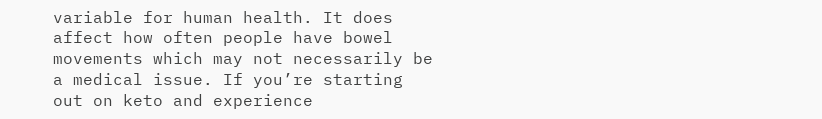variable for human health. It does affect how often people have bowel movements which may not necessarily be a medical issue. If you’re starting out on keto and experience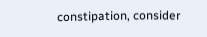constipation, consider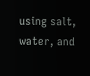using salt, water, and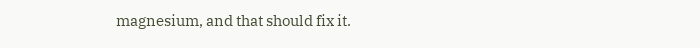magnesium, and that should fix it.